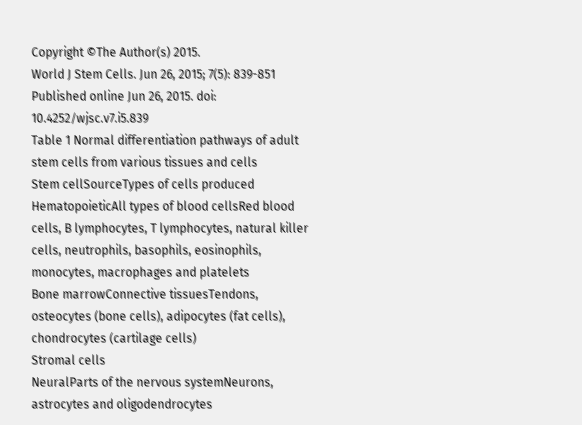Copyright ©The Author(s) 2015.
World J Stem Cells. Jun 26, 2015; 7(5): 839-851
Published online Jun 26, 2015. doi: 10.4252/wjsc.v7.i5.839
Table 1 Normal differentiation pathways of adult stem cells from various tissues and cells
Stem cellSourceTypes of cells produced
HematopoieticAll types of blood cellsRed blood cells, B lymphocytes, T lymphocytes, natural killer cells, neutrophils, basophils, eosinophils, monocytes, macrophages and platelets
Bone marrowConnective tissuesTendons, osteocytes (bone cells), adipocytes (fat cells), chondrocytes (cartilage cells)
Stromal cells
NeuralParts of the nervous systemNeurons, astrocytes and oligodendrocytes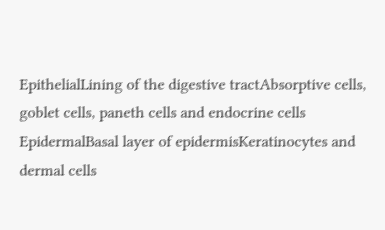EpithelialLining of the digestive tractAbsorptive cells, goblet cells, paneth cells and endocrine cells
EpidermalBasal layer of epidermisKeratinocytes and dermal cells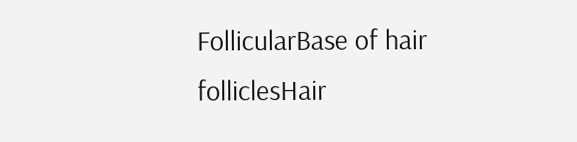FollicularBase of hair folliclesHair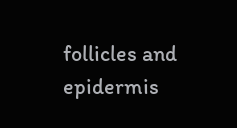follicles and epidermis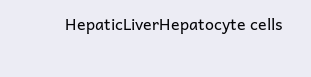HepaticLiverHepatocyte cells